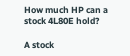How much HP can a stock 4L80E hold?

A stock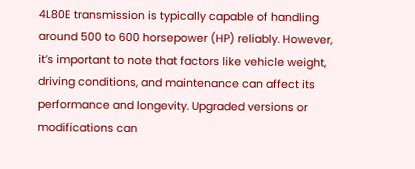4L80E transmission is typically capable of handling around 500 to 600 horsepower (HP) reliably. However, it’s important to note that factors like vehicle weight, driving conditions, and maintenance can affect its performance and longevity. Upgraded versions or modifications can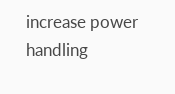increase power handling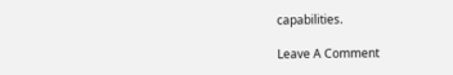capabilities.

Leave A Comment